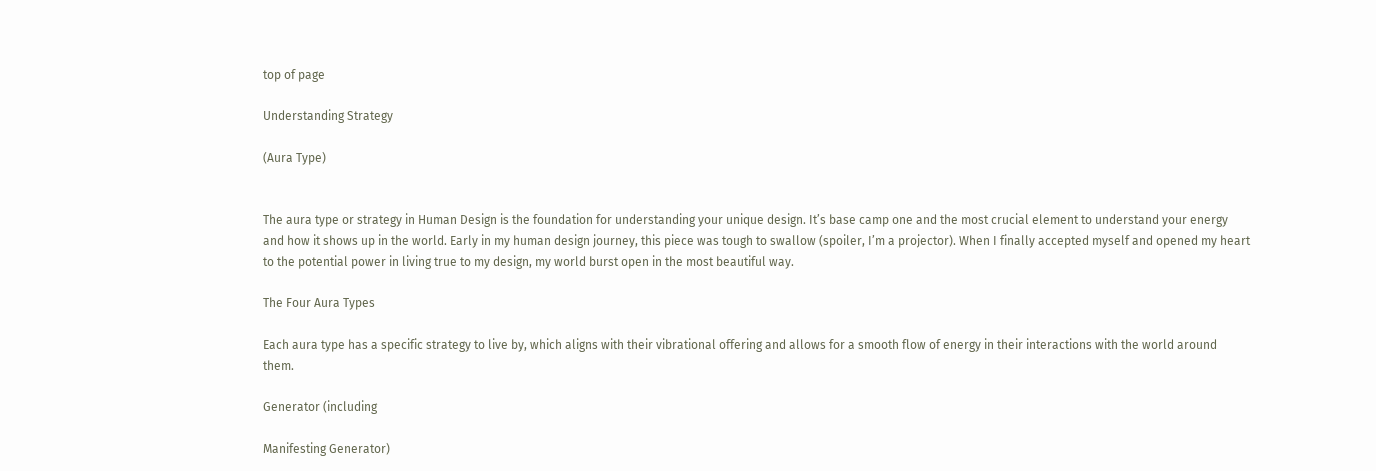top of page

Understanding Strategy

(Aura Type)


The aura type or strategy in Human Design is the foundation for understanding your unique design. It’s base camp one and the most crucial element to understand your energy and how it shows up in the world. Early in my human design journey, this piece was tough to swallow (spoiler, I’m a projector). When I finally accepted myself and opened my heart to the potential power in living true to my design, my world burst open in the most beautiful way.

The Four Aura Types

Each aura type has a specific strategy to live by, which aligns with their vibrational offering and allows for a smooth flow of energy in their interactions with the world around them.

Generator (including

Manifesting Generator)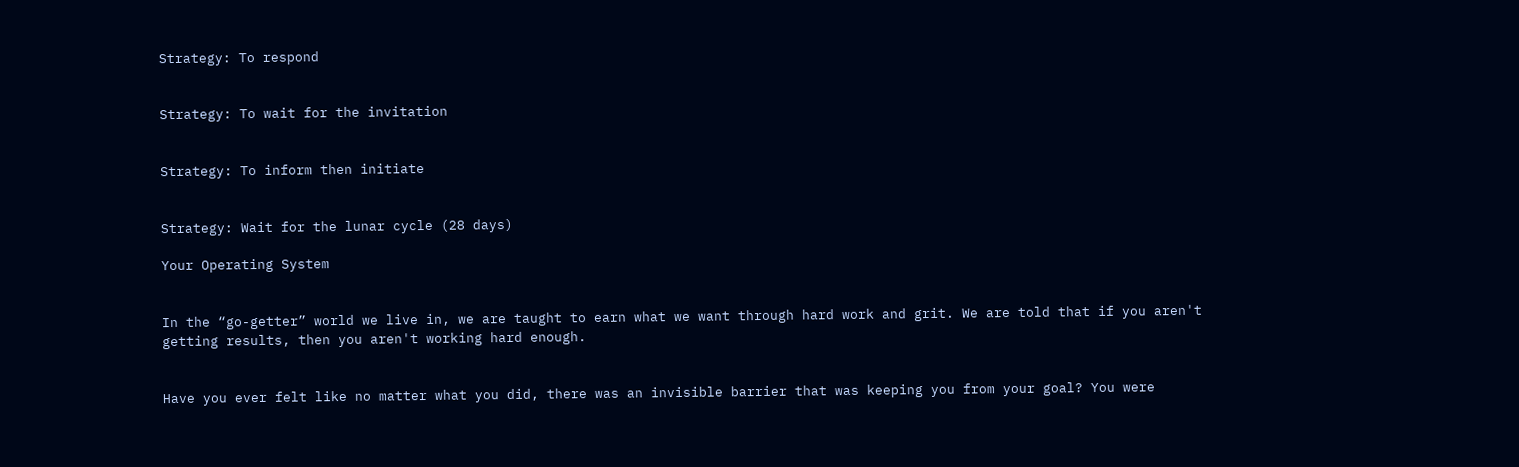Strategy: To respond


Strategy: To wait for the invitation


Strategy: To inform then initiate


Strategy: Wait for the lunar cycle (28 days)

Your Operating System


In the “go-getter” world we live in, we are taught to earn what we want through hard work and grit. We are told that if you aren't getting results, then you aren't working hard enough.


Have you ever felt like no matter what you did, there was an invisible barrier that was keeping you from your goal? You were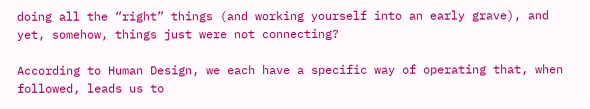doing all the “right” things (and working yourself into an early grave), and yet, somehow, things just were not connecting?

According to Human Design, we each have a specific way of operating that, when followed, leads us to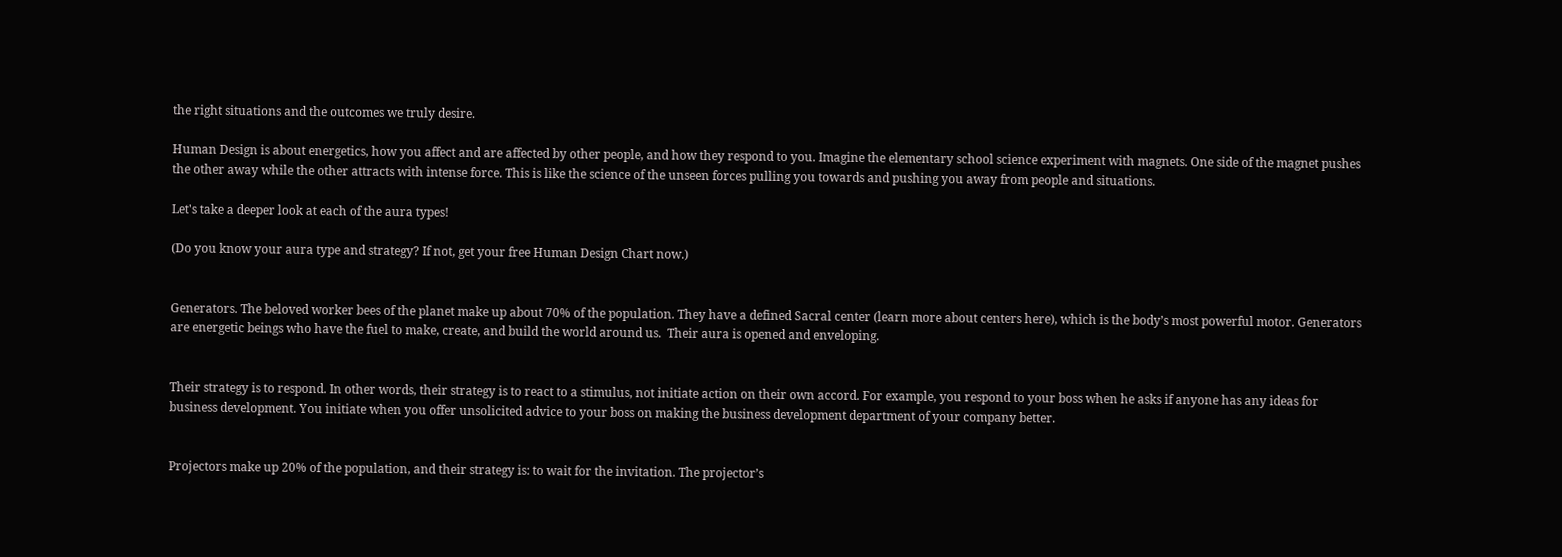the right situations and the outcomes we truly desire.

Human Design is about energetics, how you affect and are affected by other people, and how they respond to you. Imagine the elementary school science experiment with magnets. One side of the magnet pushes the other away while the other attracts with intense force. This is like the science of the unseen forces pulling you towards and pushing you away from people and situations.

Let's take a deeper look at each of the aura types!

(Do you know your aura type and strategy? If not, get your free Human Design Chart now.)


Generators. The beloved worker bees of the planet make up about 70% of the population. They have a defined Sacral center (learn more about centers here), which is the body’s most powerful motor. Generators are energetic beings who have the fuel to make, create, and build the world around us.  Their aura is opened and enveloping.


Their strategy is to respond. In other words, their strategy is to react to a stimulus, not initiate action on their own accord. For example, you respond to your boss when he asks if anyone has any ideas for business development. You initiate when you offer unsolicited advice to your boss on making the business development department of your company better.


Projectors make up 20% of the population, and their strategy is: to wait for the invitation. The projector’s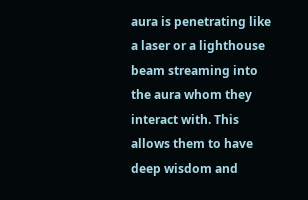aura is penetrating like a laser or a lighthouse beam streaming into the aura whom they interact with. This allows them to have deep wisdom and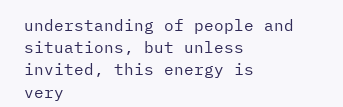understanding of people and situations, but unless invited, this energy is very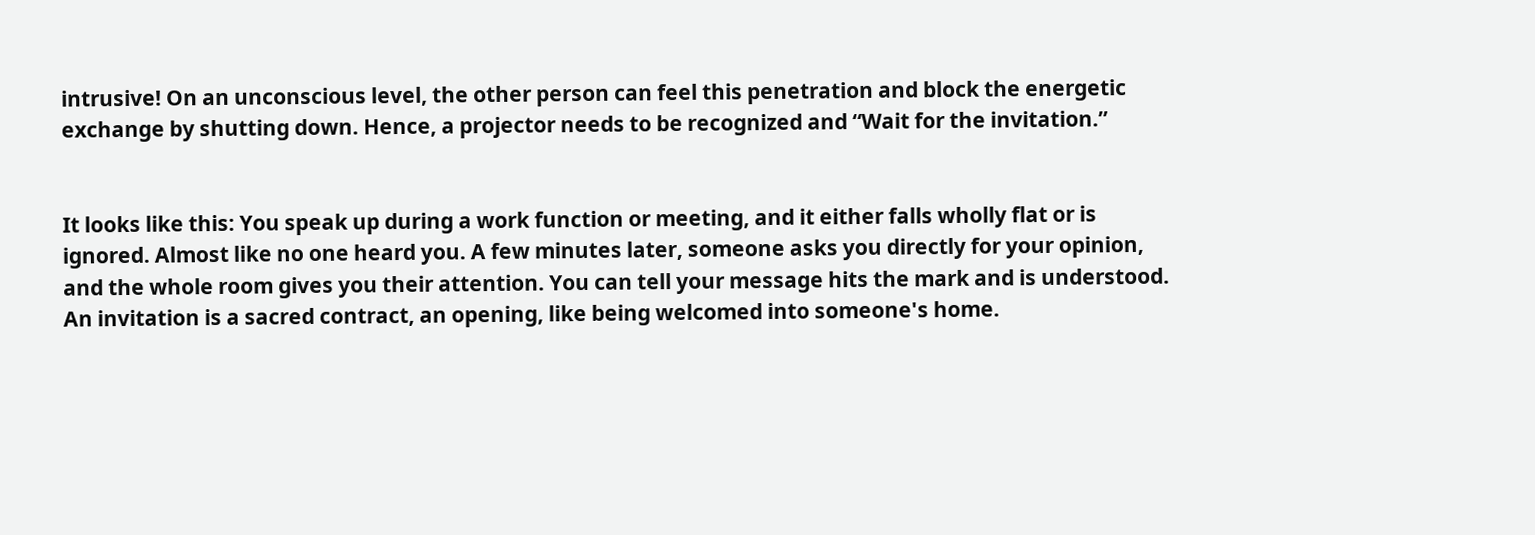intrusive! On an unconscious level, the other person can feel this penetration and block the energetic exchange by shutting down. Hence, a projector needs to be recognized and “Wait for the invitation.”


It looks like this: You speak up during a work function or meeting, and it either falls wholly flat or is ignored. Almost like no one heard you. A few minutes later, someone asks you directly for your opinion, and the whole room gives you their attention. You can tell your message hits the mark and is understood. An invitation is a sacred contract, an opening, like being welcomed into someone's home.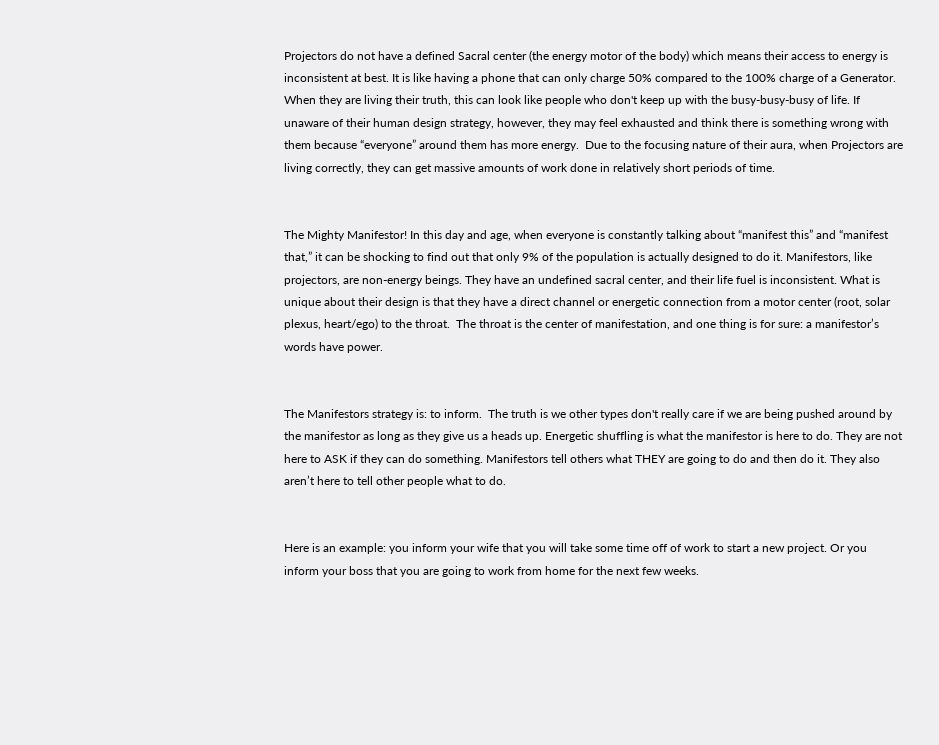Projectors do not have a defined Sacral center (the energy motor of the body) which means their access to energy is inconsistent at best. It is like having a phone that can only charge 50% compared to the 100% charge of a Generator. When they are living their truth, this can look like people who don't keep up with the busy-busy-busy of life. If unaware of their human design strategy, however, they may feel exhausted and think there is something wrong with them because “everyone” around them has more energy.  Due to the focusing nature of their aura, when Projectors are living correctly, they can get massive amounts of work done in relatively short periods of time.


The Mighty Manifestor! In this day and age, when everyone is constantly talking about “manifest this” and “manifest that,” it can be shocking to find out that only 9% of the population is actually designed to do it. Manifestors, like projectors, are non-energy beings. They have an undefined sacral center, and their life fuel is inconsistent. What is unique about their design is that they have a direct channel or energetic connection from a motor center (root, solar plexus, heart/ego) to the throat.  The throat is the center of manifestation, and one thing is for sure: a manifestor’s words have power.


The Manifestors strategy is: to inform.  The truth is we other types don't really care if we are being pushed around by the manifestor as long as they give us a heads up. Energetic shuffling is what the manifestor is here to do. They are not here to ASK if they can do something. Manifestors tell others what THEY are going to do and then do it. They also aren’t here to tell other people what to do.


Here is an example: you inform your wife that you will take some time off of work to start a new project. Or you inform your boss that you are going to work from home for the next few weeks.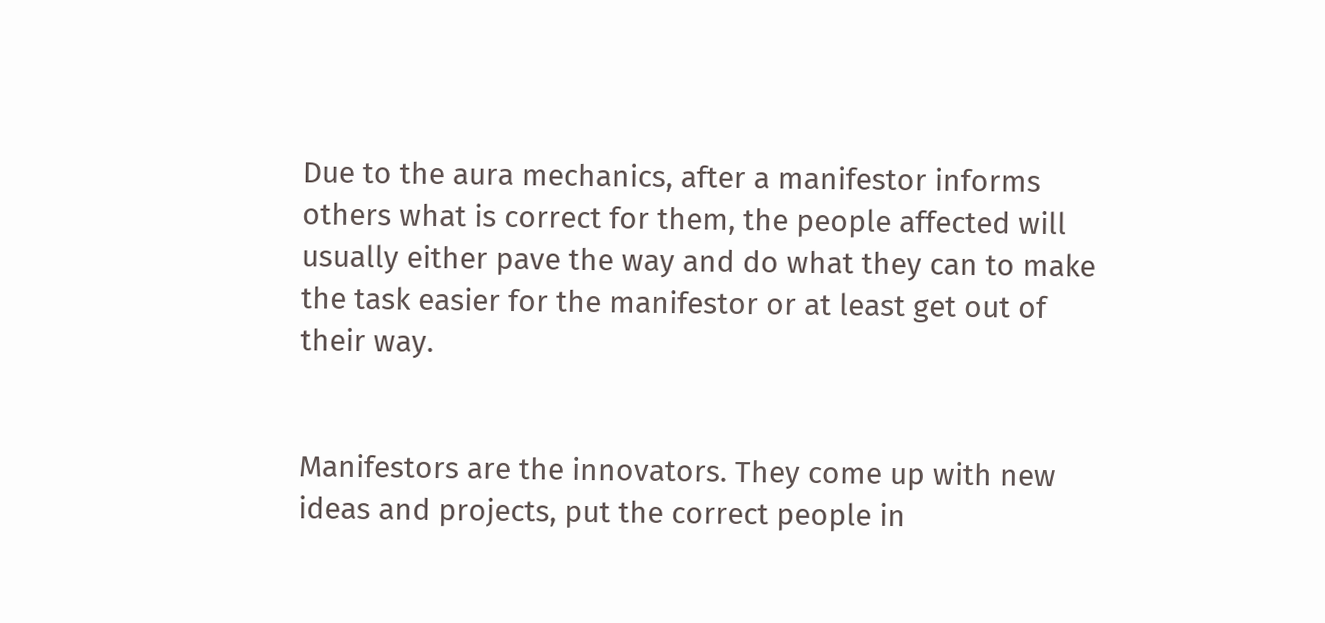Due to the aura mechanics, after a manifestor informs others what is correct for them, the people affected will usually either pave the way and do what they can to make the task easier for the manifestor or at least get out of their way.


Manifestors are the innovators. They come up with new ideas and projects, put the correct people in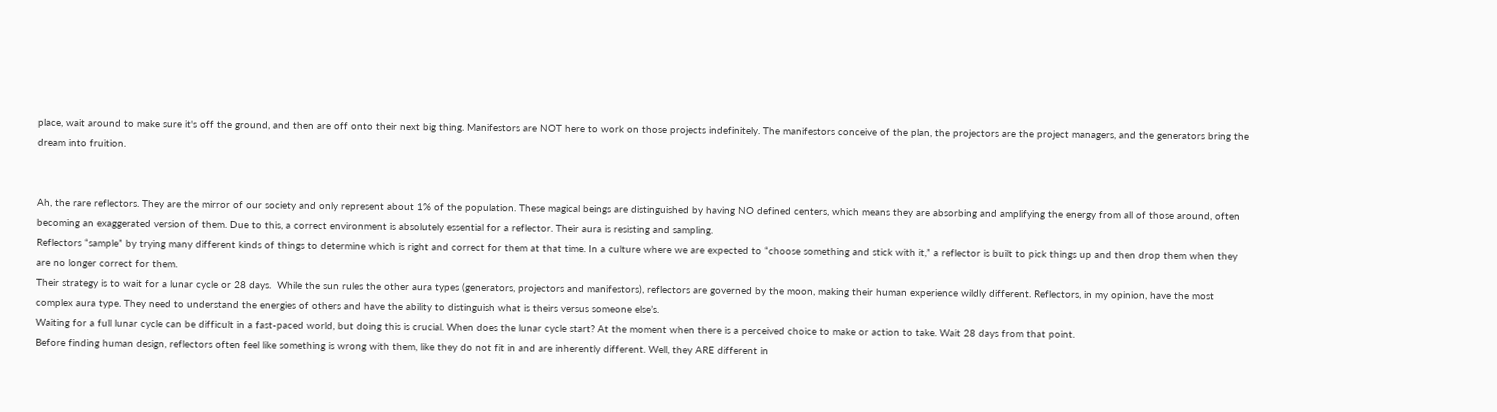place, wait around to make sure it's off the ground, and then are off onto their next big thing. Manifestors are NOT here to work on those projects indefinitely. The manifestors conceive of the plan, the projectors are the project managers, and the generators bring the dream into fruition.


Ah, the rare reflectors. They are the mirror of our society and only represent about 1% of the population. These magical beings are distinguished by having NO defined centers, which means they are absorbing and amplifying the energy from all of those around, often becoming an exaggerated version of them. Due to this, a correct environment is absolutely essential for a reflector. Their aura is resisting and sampling.
Reflectors “sample” by trying many different kinds of things to determine which is right and correct for them at that time. In a culture where we are expected to “choose something and stick with it,” a reflector is built to pick things up and then drop them when they are no longer correct for them.
Their strategy is to wait for a lunar cycle or 28 days.  While the sun rules the other aura types (generators, projectors and manifestors), reflectors are governed by the moon, making their human experience wildly different. Reflectors, in my opinion, have the most complex aura type. They need to understand the energies of others and have the ability to distinguish what is theirs versus someone else’s.
Waiting for a full lunar cycle can be difficult in a fast-paced world, but doing this is crucial. When does the lunar cycle start? At the moment when there is a perceived choice to make or action to take. Wait 28 days from that point.
Before finding human design, reflectors often feel like something is wrong with them, like they do not fit in and are inherently different. Well, they ARE different in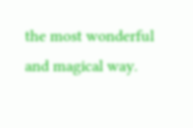the most wonderful and magical way.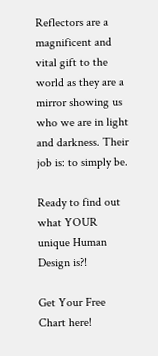Reflectors are a magnificent and vital gift to the world as they are a mirror showing us who we are in light and darkness. Their job is: to simply be.

Ready to find out what YOUR unique Human Design is?!

Get Your Free Chart here!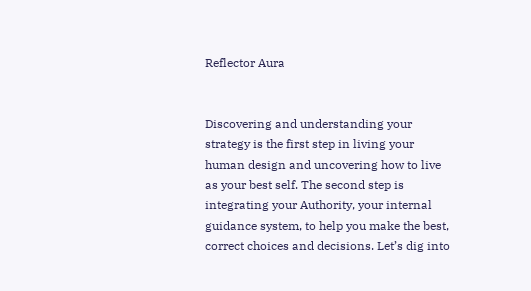Reflector Aura


Discovering and understanding your strategy is the first step in living your human design and uncovering how to live as your best self. The second step is integrating your Authority, your internal guidance system, to help you make the best, correct choices and decisions. Let’s dig into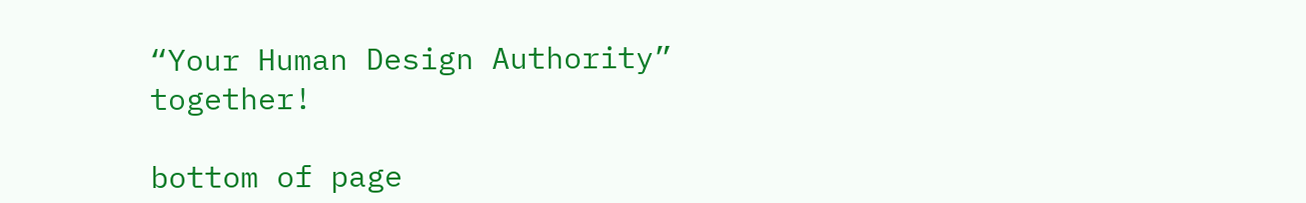“Your Human Design Authority” together!

bottom of page